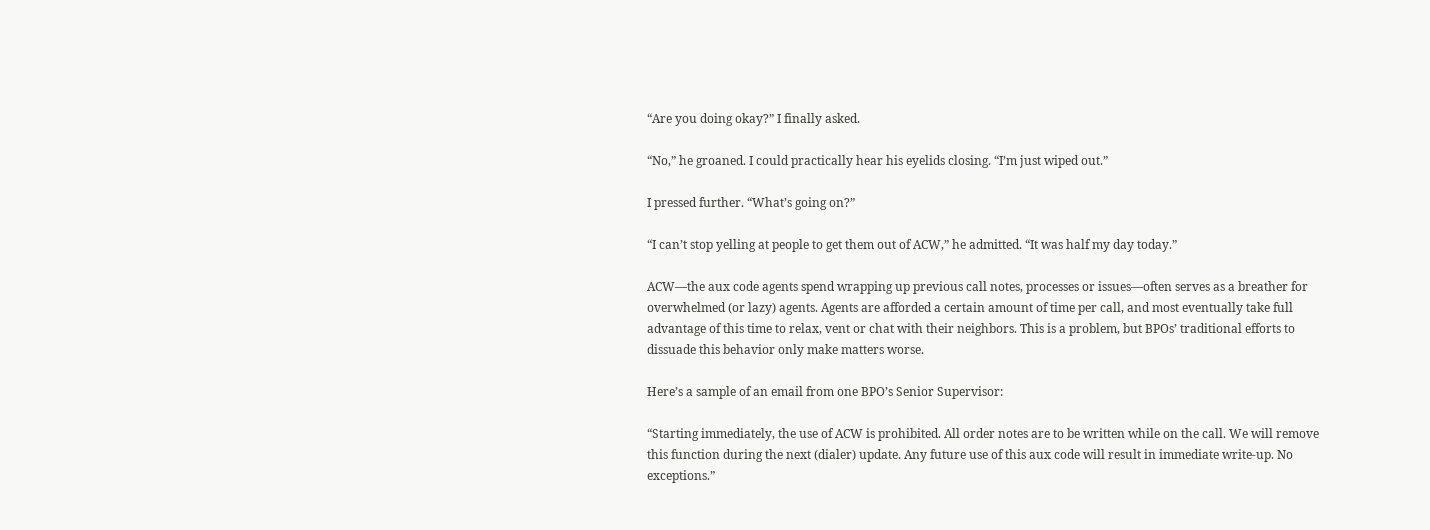“Are you doing okay?” I finally asked.

“No,” he groaned. I could practically hear his eyelids closing. “I’m just wiped out.”

I pressed further. “What’s going on?”

“I can’t stop yelling at people to get them out of ACW,” he admitted. “It was half my day today.”

ACW—the aux code agents spend wrapping up previous call notes, processes or issues—often serves as a breather for overwhelmed (or lazy) agents. Agents are afforded a certain amount of time per call, and most eventually take full advantage of this time to relax, vent or chat with their neighbors. This is a problem, but BPOs’ traditional efforts to dissuade this behavior only make matters worse.

Here’s a sample of an email from one BPO’s Senior Supervisor:

“Starting immediately, the use of ACW is prohibited. All order notes are to be written while on the call. We will remove this function during the next (dialer) update. Any future use of this aux code will result in immediate write-up. No exceptions.”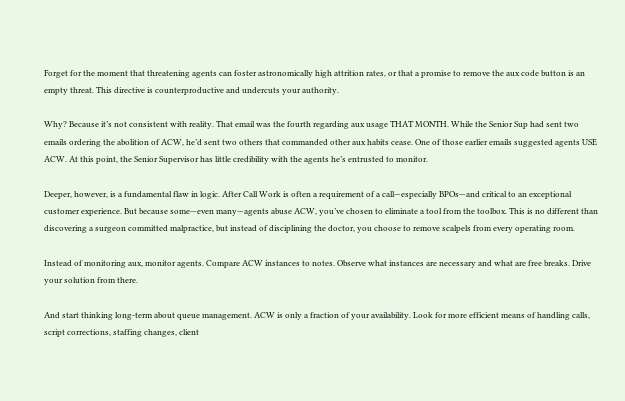Forget for the moment that threatening agents can foster astronomically high attrition rates, or that a promise to remove the aux code button is an empty threat. This directive is counterproductive and undercuts your authority.

Why? Because it’s not consistent with reality. That email was the fourth regarding aux usage THAT MONTH. While the Senior Sup had sent two emails ordering the abolition of ACW, he’d sent two others that commanded other aux habits cease. One of those earlier emails suggested agents USE ACW. At this point, the Senior Supervisor has little credibility with the agents he’s entrusted to monitor.

Deeper, however, is a fundamental flaw in logic. After Call Work is often a requirement of a call—especially BPOs—and critical to an exceptional customer experience. But because some—even many—agents abuse ACW, you’ve chosen to eliminate a tool from the toolbox. This is no different than discovering a surgeon committed malpractice, but instead of disciplining the doctor, you choose to remove scalpels from every operating room.

Instead of monitoring aux, monitor agents. Compare ACW instances to notes. Observe what instances are necessary and what are free breaks. Drive your solution from there.

And start thinking long-term about queue management. ACW is only a fraction of your availability. Look for more efficient means of handling calls, script corrections, staffing changes, client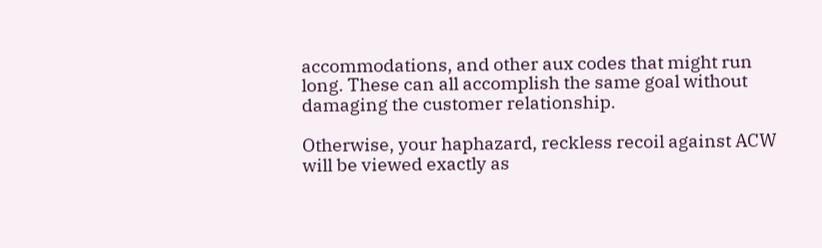accommodations, and other aux codes that might run long. These can all accomplish the same goal without damaging the customer relationship.

Otherwise, your haphazard, reckless recoil against ACW will be viewed exactly as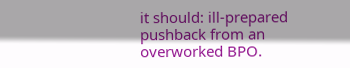it should: ill-prepared pushback from an overworked BPO.